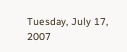Tuesday, July 17, 2007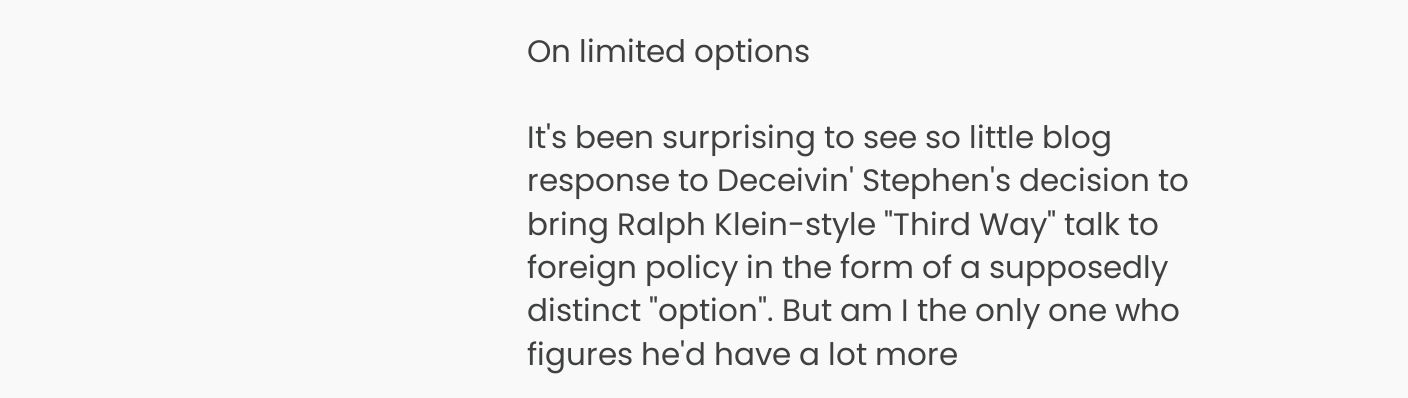On limited options

It's been surprising to see so little blog response to Deceivin' Stephen's decision to bring Ralph Klein-style "Third Way" talk to foreign policy in the form of a supposedly distinct "option". But am I the only one who figures he'd have a lot more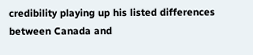credibility playing up his listed differences between Canada and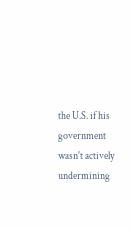the U.S. if his government wasn't actively undermining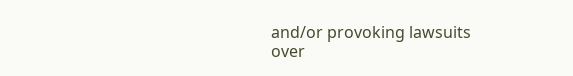and/or provoking lawsuits over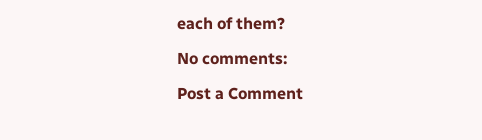each of them?

No comments:

Post a Comment